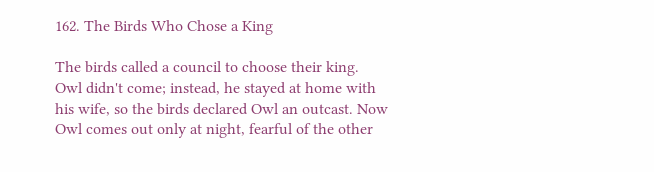162. The Birds Who Chose a King

The birds called a council to choose their king.
Owl didn't come; instead, he stayed at home with his wife, so the birds declared Owl an outcast. Now Owl comes out only at night, fearful of the other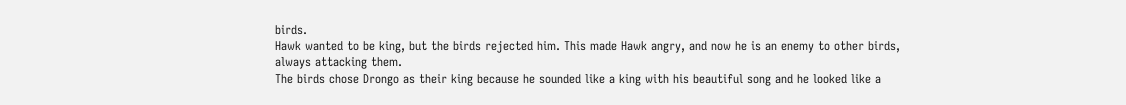birds.
Hawk wanted to be king, but the birds rejected him. This made Hawk angry, and now he is an enemy to other birds, always attacking them.
The birds chose Drongo as their king because he sounded like a king with his beautiful song and he looked like a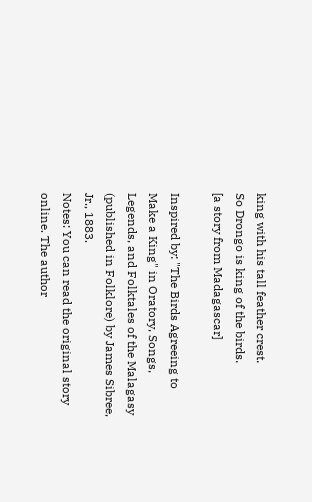king with his tall feather crest.
So Drongo is king of the birds.
[a story from Madagascar]

Inspired by: "The Birds Agreeing to Make a King" in Oratory, Songs, Legends, and Folktales of the Malagasy (published in Folklore) by James Sibree, Jr., 1883.
Notes: You can read the original story online. The author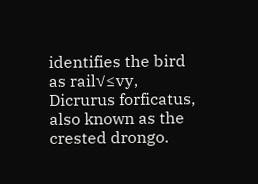identifies the bird as rail√≤vy, Dicrurus forficatus, also known as the crested drongo.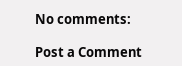No comments:

Post a Comment